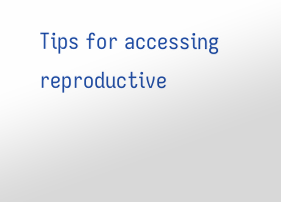Tips for accessing reproductive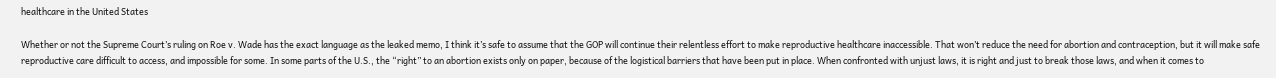healthcare in the United States

Whether or not the Supreme Court’s ruling on Roe v. Wade has the exact language as the leaked memo, I think it’s safe to assume that the GOP will continue their relentless effort to make reproductive healthcare inaccessible. That won’t reduce the need for abortion and contraception, but it will make safe reproductive care difficult to access, and impossible for some. In some parts of the U.S., the “right” to an abortion exists only on paper, because of the logistical barriers that have been put in place. When confronted with unjust laws, it is right and just to break those laws, and when it comes to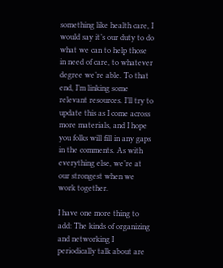something like health care, I would say it’s our duty to do what we can to help those in need of care, to whatever degree we’re able. To that end, I’m linking some relevant resources. I’ll try to update this as I come across more materials, and I hope you folks will fill in any gaps in the comments. As with everything else, we’re at our strongest when we work together.

I have one more thing to add: The kinds of organizing and networking I periodically talk about are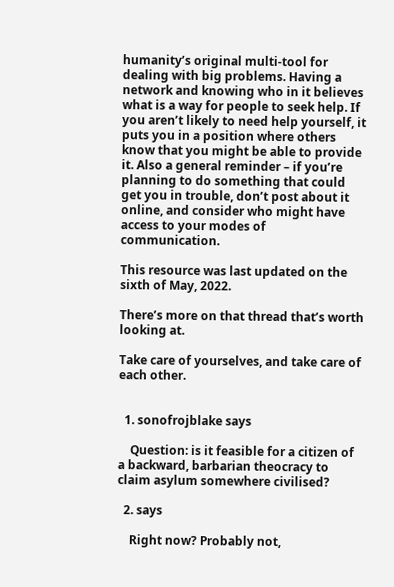humanity’s original multi-tool for dealing with big problems. Having a network and knowing who in it believes what is a way for people to seek help. If you aren’t likely to need help yourself, it puts you in a position where others know that you might be able to provide it. Also a general reminder – if you’re planning to do something that could get you in trouble, don’t post about it online, and consider who might have access to your modes of communication.

This resource was last updated on the sixth of May, 2022.

There’s more on that thread that’s worth looking at.

Take care of yourselves, and take care of each other.


  1. sonofrojblake says

    Question: is it feasible for a citizen of a backward, barbarian theocracy to claim asylum somewhere civilised?

  2. says

    Right now? Probably not,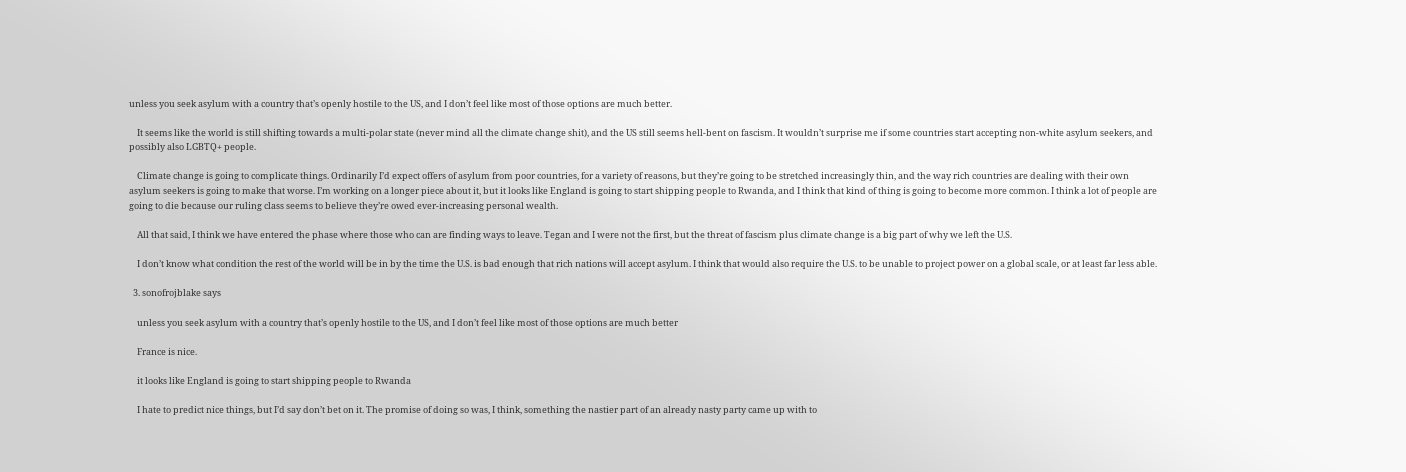unless you seek asylum with a country that’s openly hostile to the US, and I don’t feel like most of those options are much better.

    It seems like the world is still shifting towards a multi-polar state (never mind all the climate change shit), and the US still seems hell-bent on fascism. It wouldn’t surprise me if some countries start accepting non-white asylum seekers, and possibly also LGBTQ+ people.

    Climate change is going to complicate things. Ordinarily I’d expect offers of asylum from poor countries, for a variety of reasons, but they’re going to be stretched increasingly thin, and the way rich countries are dealing with their own asylum seekers is going to make that worse. I’m working on a longer piece about it, but it looks like England is going to start shipping people to Rwanda, and I think that kind of thing is going to become more common. I think a lot of people are going to die because our ruling class seems to believe they’re owed ever-increasing personal wealth.

    All that said, I think we have entered the phase where those who can are finding ways to leave. Tegan and I were not the first, but the threat of fascism plus climate change is a big part of why we left the U.S.

    I don’t know what condition the rest of the world will be in by the time the U.S. is bad enough that rich nations will accept asylum. I think that would also require the U.S. to be unable to project power on a global scale, or at least far less able.

  3. sonofrojblake says

    unless you seek asylum with a country that’s openly hostile to the US, and I don’t feel like most of those options are much better

    France is nice.

    it looks like England is going to start shipping people to Rwanda

    I hate to predict nice things, but I’d say don’t bet on it. The promise of doing so was, I think, something the nastier part of an already nasty party came up with to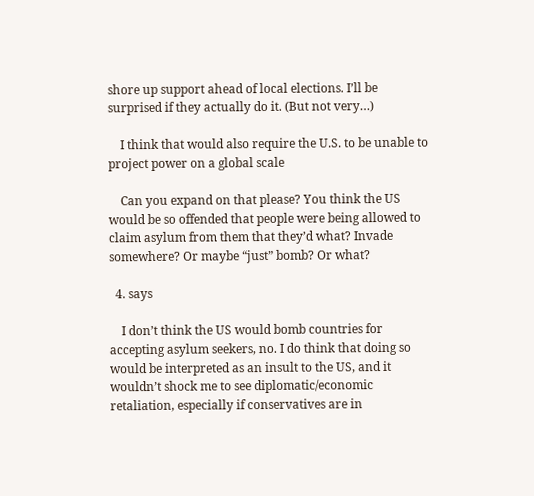shore up support ahead of local elections. I’ll be surprised if they actually do it. (But not very…)

    I think that would also require the U.S. to be unable to project power on a global scale

    Can you expand on that please? You think the US would be so offended that people were being allowed to claim asylum from them that they’d what? Invade somewhere? Or maybe “just” bomb? Or what?

  4. says

    I don’t think the US would bomb countries for accepting asylum seekers, no. I do think that doing so would be interpreted as an insult to the US, and it wouldn’t shock me to see diplomatic/economic retaliation, especially if conservatives are in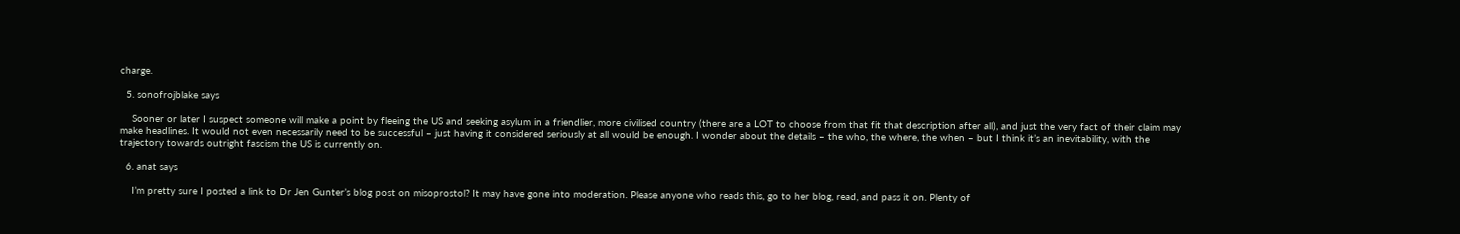charge.

  5. sonofrojblake says

    Sooner or later I suspect someone will make a point by fleeing the US and seeking asylum in a friendlier, more civilised country (there are a LOT to choose from that fit that description after all), and just the very fact of their claim may make headlines. It would not even necessarily need to be successful – just having it considered seriously at all would be enough. I wonder about the details – the who, the where, the when – but I think it’s an inevitability, with the trajectory towards outright fascism the US is currently on.

  6. anat says

    I’m pretty sure I posted a link to Dr Jen Gunter’s blog post on misoprostol? It may have gone into moderation. Please anyone who reads this, go to her blog, read, and pass it on. Plenty of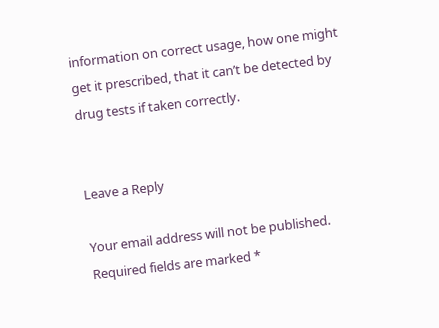information on correct usage, how one might get it prescribed, that it can’t be detected by drug tests if taken correctly.


Leave a Reply

Your email address will not be published. Required fields are marked *